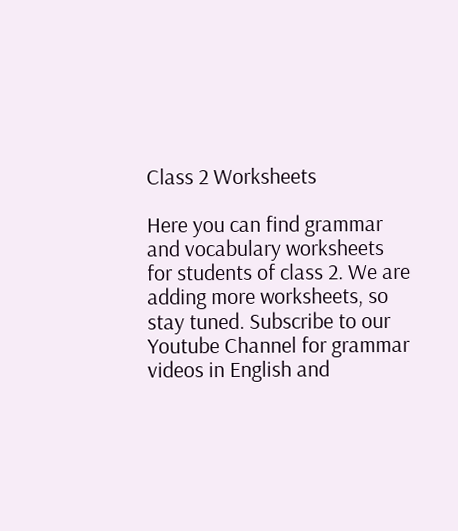Class 2 Worksheets

Here you can find grammar and vocabulary worksheets for students of class 2. We are adding more worksheets, so stay tuned. Subscribe to our Youtube Channel for grammar videos in English and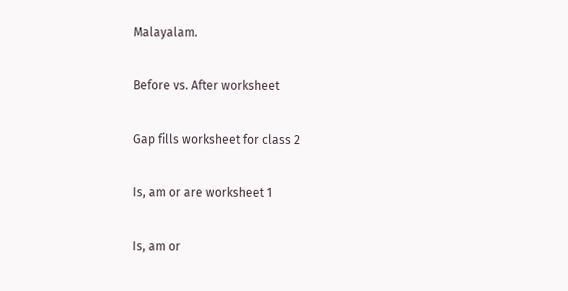Malayalam.

Before vs. After worksheet

Gap fills worksheet for class 2

Is, am or are worksheet 1

Is, am or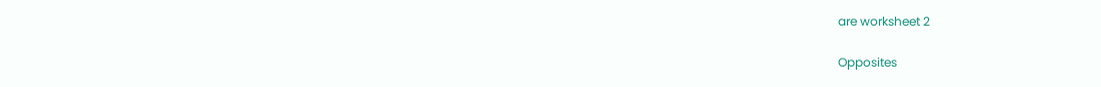are worksheet 2

Opposites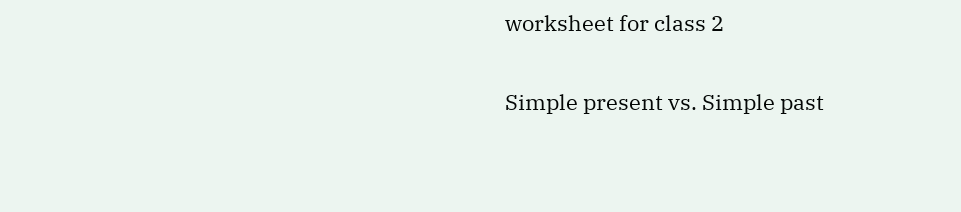worksheet for class 2

Simple present vs. Simple past